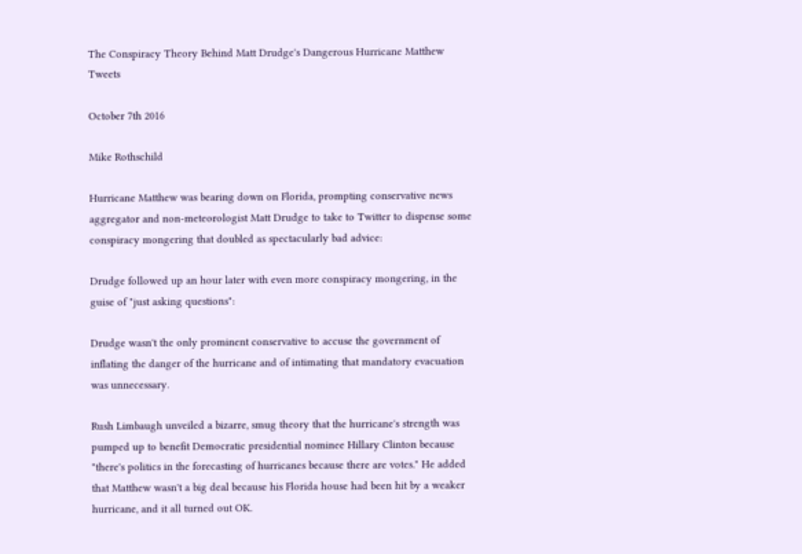The Conspiracy Theory Behind Matt Drudge's Dangerous Hurricane Matthew Tweets

October 7th 2016

Mike Rothschild

Hurricane Matthew was bearing down on Florida, prompting conservative news aggregator and non-meteorologist Matt Drudge to take to Twitter to dispense some conspiracy mongering that doubled as spectacularly bad advice:

Drudge followed up an hour later with even more conspiracy mongering, in the guise of "just asking questions":

Drudge wasn't the only prominent conservative to accuse the government of inflating the danger of the hurricane and of intimating that mandatory evacuation was unnecessary.

Rush Limbaugh unveiled a bizarre, smug theory that the hurricane's strength was pumped up to benefit Democratic presidential nominee Hillary Clinton because "there's politics in the forecasting of hurricanes because there are votes." He added that Matthew wasn't a big deal because his Florida house had been hit by a weaker hurricane, and it all turned out OK.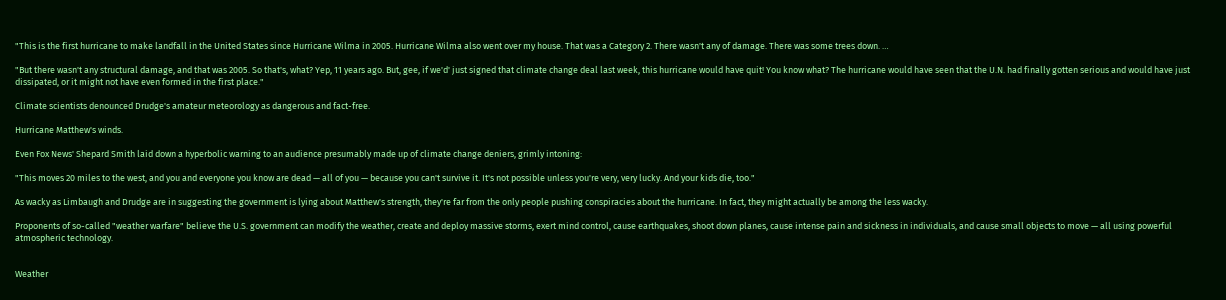"This is the first hurricane to make landfall in the United States since Hurricane Wilma in 2005. Hurricane Wilma also went over my house. That was a Category 2. There wasn't any of damage. There was some trees down. …

"But there wasn't any structural damage, and that was 2005. So that's, what? Yep, 11 years ago. But, gee, if we'd' just signed that climate change deal last week, this hurricane would have quit! You know what? The hurricane would have seen that the U.N. had finally gotten serious and would have just dissipated, or it might not have even formed in the first place."

Climate scientists denounced Drudge's amateur meteorology as dangerous and fact-free.

Hurricane Matthew's winds.

Even Fox News' Shepard Smith laid down a hyperbolic warning to an audience presumably made up of climate change deniers, grimly intoning:

"This moves 20 miles to the west, and you and everyone you know are dead — all of you — because you can't survive it. It's not possible unless you're very, very lucky. And your kids die, too."

As wacky as Limbaugh and Drudge are in suggesting the government is lying about Matthew's strength, they're far from the only people pushing conspiracies about the hurricane. In fact, they might actually be among the less wacky.

Proponents of so-called "weather warfare" believe the U.S. government can modify the weather, create and deploy massive storms, exert mind control, cause earthquakes, shoot down planes, cause intense pain and sickness in individuals, and cause small objects to move — all using powerful atmospheric technology.


Weather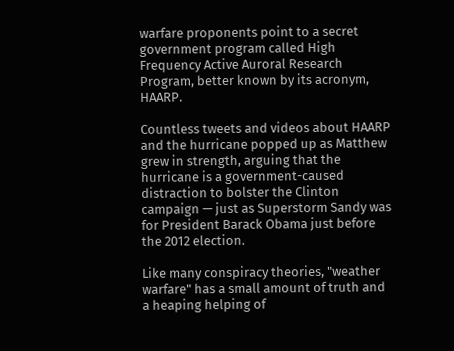warfare proponents point to a secret government program called High Frequency Active Auroral Research Program, better known by its acronym, HAARP.

Countless tweets and videos about HAARP and the hurricane popped up as Matthew grew in strength, arguing that the hurricane is a government-caused distraction to bolster the Clinton campaign — just as Superstorm Sandy was for President Barack Obama just before the 2012 election.

Like many conspiracy theories, "weather warfare" has a small amount of truth and a heaping helping of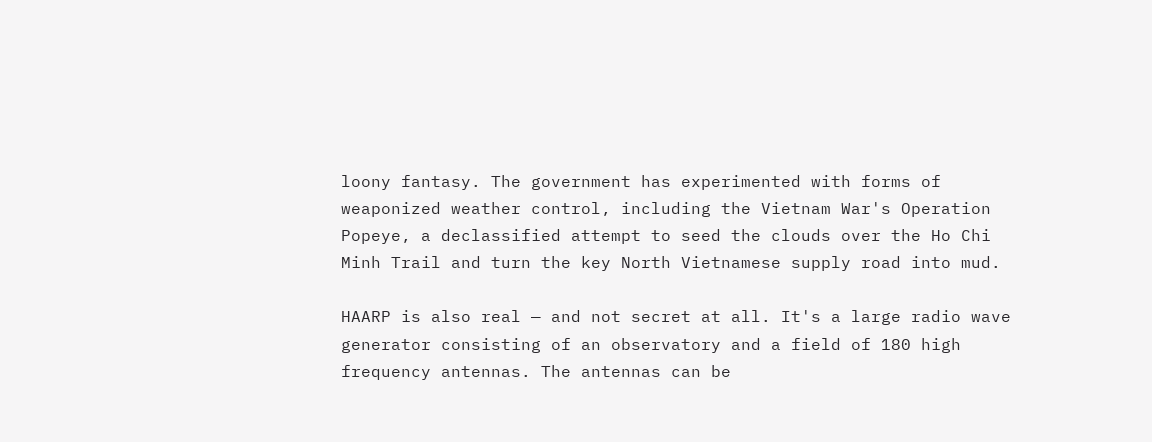loony fantasy. The government has experimented with forms of weaponized weather control, including the Vietnam War's Operation Popeye, a declassified attempt to seed the clouds over the Ho Chi Minh Trail and turn the key North Vietnamese supply road into mud.

HAARP is also real — and not secret at all. It's a large radio wave generator consisting of an observatory and a field of 180 high frequency antennas. The antennas can be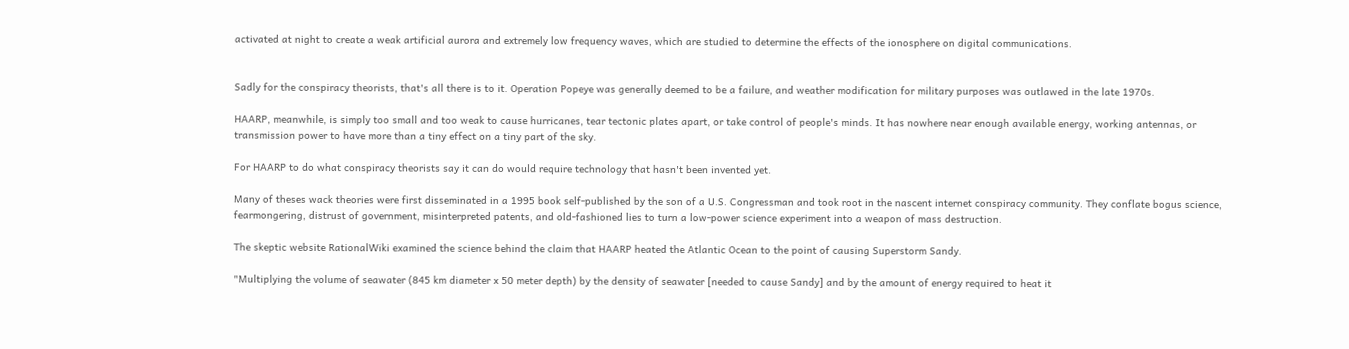activated at night to create a weak artificial aurora and extremely low frequency waves, which are studied to determine the effects of the ionosphere on digital communications.


Sadly for the conspiracy theorists, that's all there is to it. Operation Popeye was generally deemed to be a failure, and weather modification for military purposes was outlawed in the late 1970s.

HAARP, meanwhile, is simply too small and too weak to cause hurricanes, tear tectonic plates apart, or take control of people's minds. It has nowhere near enough available energy, working antennas, or transmission power to have more than a tiny effect on a tiny part of the sky.

For HAARP to do what conspiracy theorists say it can do would require technology that hasn't been invented yet.

Many of theses wack theories were first disseminated in a 1995 book self-published by the son of a U.S. Congressman and took root in the nascent internet conspiracy community. They conflate bogus science, fearmongering, distrust of government, misinterpreted patents, and old-fashioned lies to turn a low-power science experiment into a weapon of mass destruction.

The skeptic website RationalWiki examined the science behind the claim that HAARP heated the Atlantic Ocean to the point of causing Superstorm Sandy.

"Multiplying the volume of seawater (845 km diameter x 50 meter depth) by the density of seawater [needed to cause Sandy] and by the amount of energy required to heat it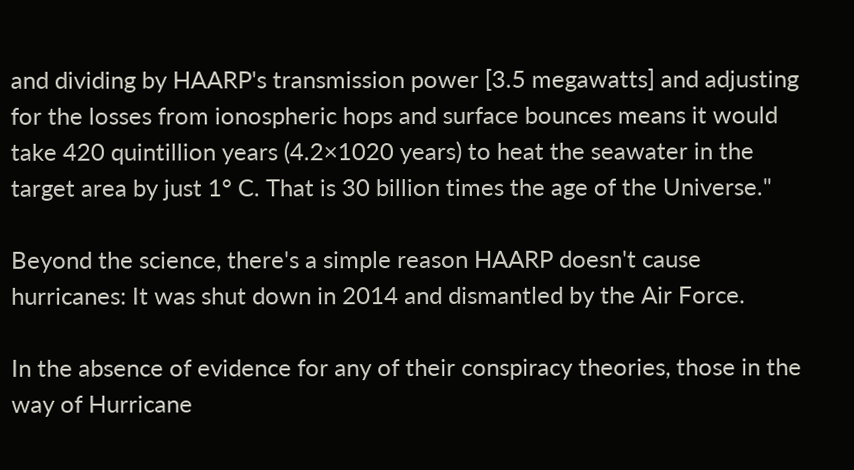and dividing by HAARP's transmission power [3.5 megawatts] and adjusting for the losses from ionospheric hops and surface bounces means it would take 420 quintillion years (4.2×1020 years) to heat the seawater in the target area by just 1° C. That is 30 billion times the age of the Universe."

Beyond the science, there's a simple reason HAARP doesn't cause hurricanes: It was shut down in 2014 and dismantled by the Air Force.

In the absence of evidence for any of their conspiracy theories, those in the way of Hurricane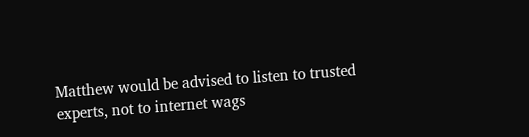Matthew would be advised to listen to trusted experts, not to internet wags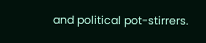and political pot-stirrers.